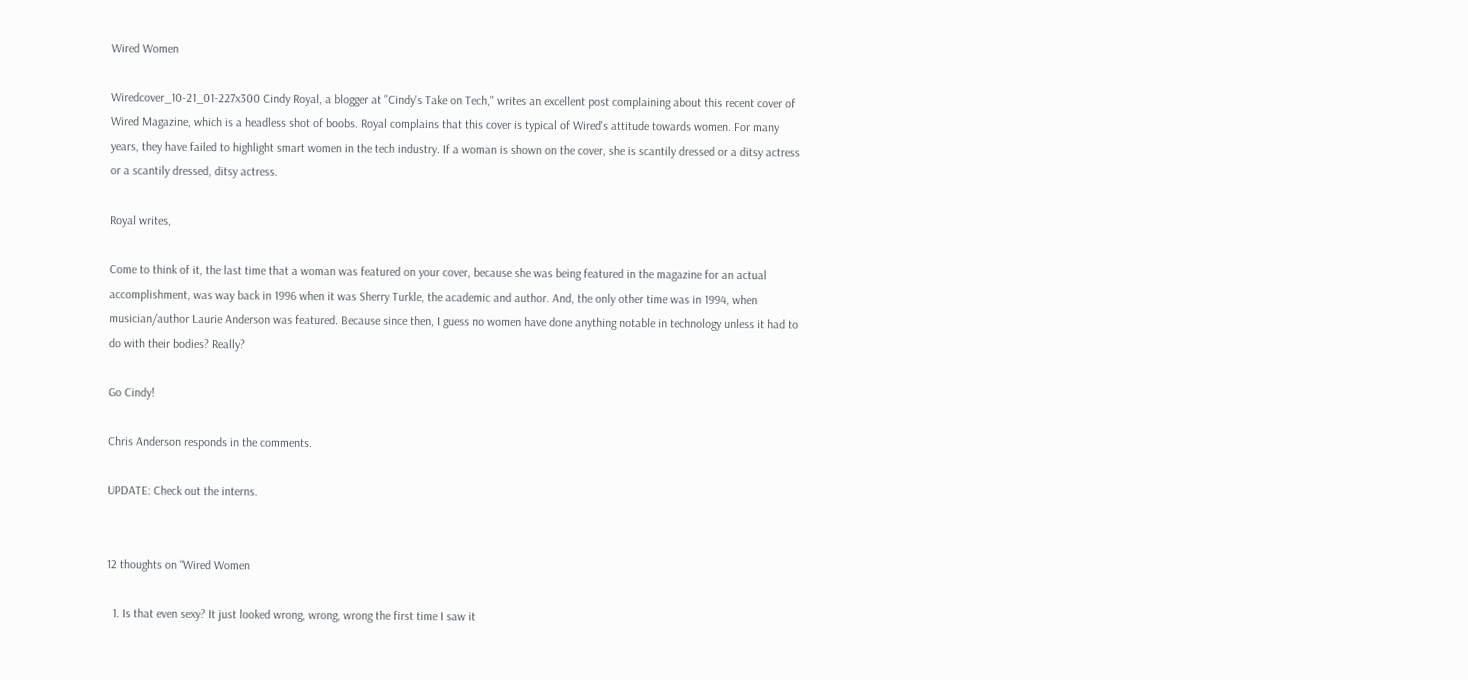Wired Women

Wiredcover_10-21_01-227x300 Cindy Royal, a blogger at "Cindy's Take on Tech," writes an excellent post complaining about this recent cover of Wired Magazine, which is a headless shot of boobs. Royal complains that this cover is typical of Wired's attitude towards women. For many years, they have failed to highlight smart women in the tech industry. If a woman is shown on the cover, she is scantily dressed or a ditsy actress or a scantily dressed, ditsy actress.

Royal writes,

Come to think of it, the last time that a woman was featured on your cover, because she was being featured in the magazine for an actual accomplishment, was way back in 1996 when it was Sherry Turkle, the academic and author. And, the only other time was in 1994, when musician/author Laurie Anderson was featured. Because since then, I guess no women have done anything notable in technology unless it had to do with their bodies? Really?

Go Cindy!

Chris Anderson responds in the comments.

UPDATE: Check out the interns.


12 thoughts on “Wired Women

  1. Is that even sexy? It just looked wrong, wrong, wrong the first time I saw it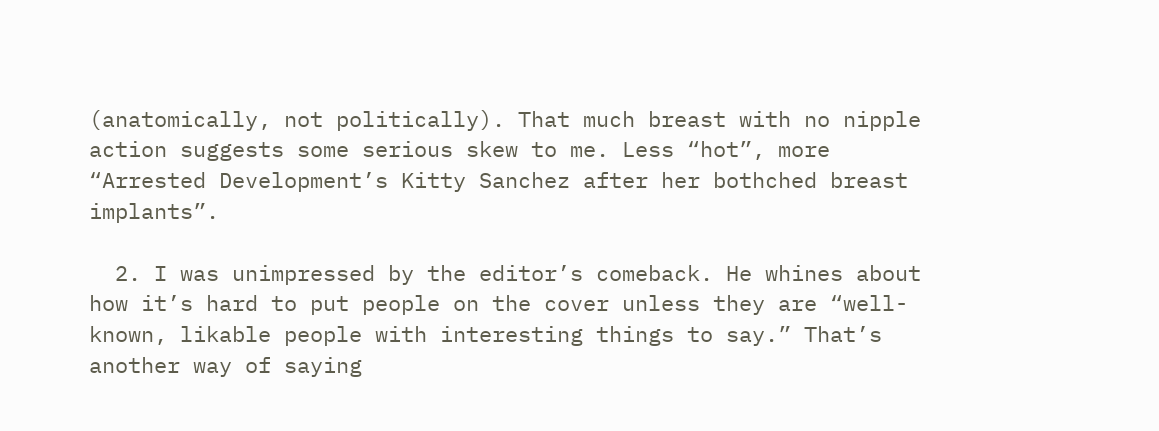(anatomically, not politically). That much breast with no nipple action suggests some serious skew to me. Less “hot”, more “Arrested Development’s Kitty Sanchez after her bothched breast implants”.

  2. I was unimpressed by the editor’s comeback. He whines about how it’s hard to put people on the cover unless they are “well-known, likable people with interesting things to say.” That’s another way of saying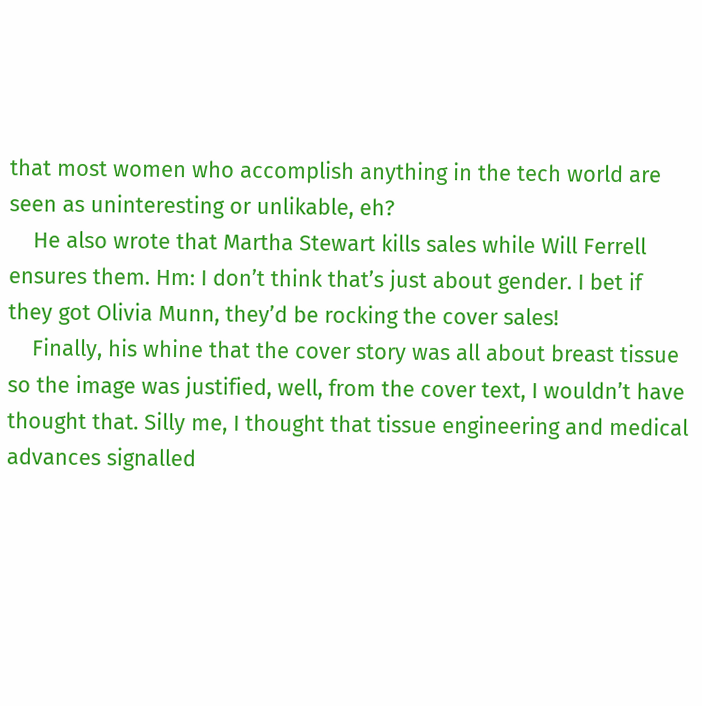that most women who accomplish anything in the tech world are seen as uninteresting or unlikable, eh?
    He also wrote that Martha Stewart kills sales while Will Ferrell ensures them. Hm: I don’t think that’s just about gender. I bet if they got Olivia Munn, they’d be rocking the cover sales!
    Finally, his whine that the cover story was all about breast tissue so the image was justified, well, from the cover text, I wouldn’t have thought that. Silly me, I thought that tissue engineering and medical advances signalled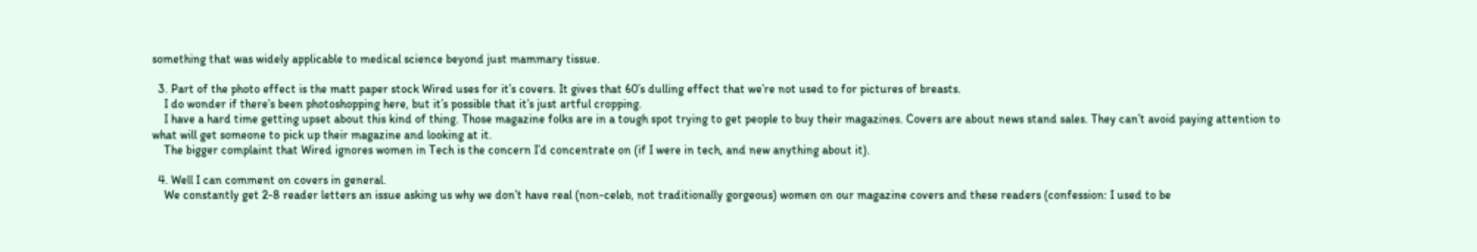something that was widely applicable to medical science beyond just mammary tissue.

  3. Part of the photo effect is the matt paper stock Wired uses for it’s covers. It gives that 60’s dulling effect that we’re not used to for pictures of breasts.
    I do wonder if there’s been photoshopping here, but it’s possible that it’s just artful cropping.
    I have a hard time getting upset about this kind of thing. Those magazine folks are in a tough spot trying to get people to buy their magazines. Covers are about news stand sales. They can’t avoid paying attention to what will get someone to pick up their magazine and looking at it.
    The bigger complaint that Wired ignores women in Tech is the concern I’d concentrate on (if I were in tech, and new anything about it).

  4. Well I can comment on covers in general.
    We constantly get 2-8 reader letters an issue asking us why we don’t have real (non-celeb, not traditionally gorgeous) women on our magazine covers and these readers (confession: I used to be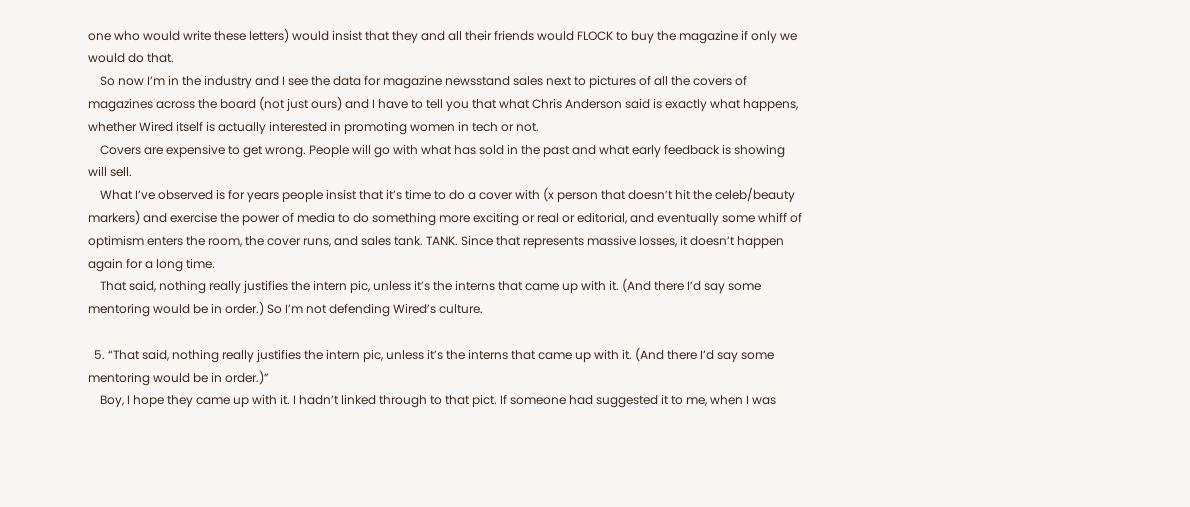one who would write these letters) would insist that they and all their friends would FLOCK to buy the magazine if only we would do that.
    So now I’m in the industry and I see the data for magazine newsstand sales next to pictures of all the covers of magazines across the board (not just ours) and I have to tell you that what Chris Anderson said is exactly what happens, whether Wired itself is actually interested in promoting women in tech or not.
    Covers are expensive to get wrong. People will go with what has sold in the past and what early feedback is showing will sell.
    What I’ve observed is for years people insist that it’s time to do a cover with (x person that doesn’t hit the celeb/beauty markers) and exercise the power of media to do something more exciting or real or editorial, and eventually some whiff of optimism enters the room, the cover runs, and sales tank. TANK. Since that represents massive losses, it doesn’t happen again for a long time.
    That said, nothing really justifies the intern pic, unless it’s the interns that came up with it. (And there I’d say some mentoring would be in order.) So I’m not defending Wired’s culture.

  5. “That said, nothing really justifies the intern pic, unless it’s the interns that came up with it. (And there I’d say some mentoring would be in order.)”
    Boy, I hope they came up with it. I hadn’t linked through to that pict. If someone had suggested it to me, when I was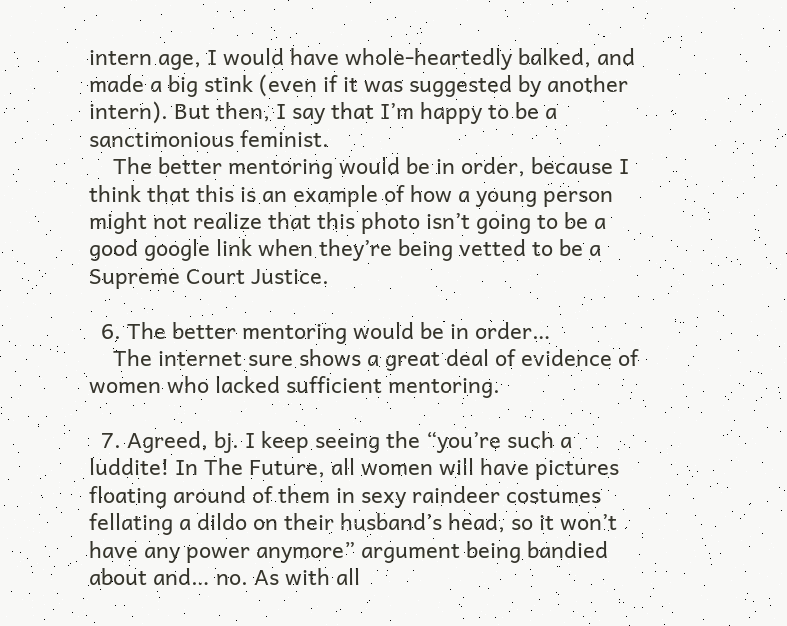intern age, I would have whole-heartedly balked, and made a big stink (even if it was suggested by another intern). But then, I say that I’m happy to be a sanctimonious feminist.
    The better mentoring would be in order, because I think that this is an example of how a young person might not realize that this photo isn’t going to be a good google link when they’re being vetted to be a Supreme Court Justice.

  6. The better mentoring would be in order…
    The internet sure shows a great deal of evidence of women who lacked sufficient mentoring.

  7. Agreed, bj. I keep seeing the “you’re such a luddite! In The Future, all women will have pictures floating around of them in sexy raindeer costumes fellating a dildo on their husband’s head, so it won’t have any power anymore” argument being bandied about and… no. As with all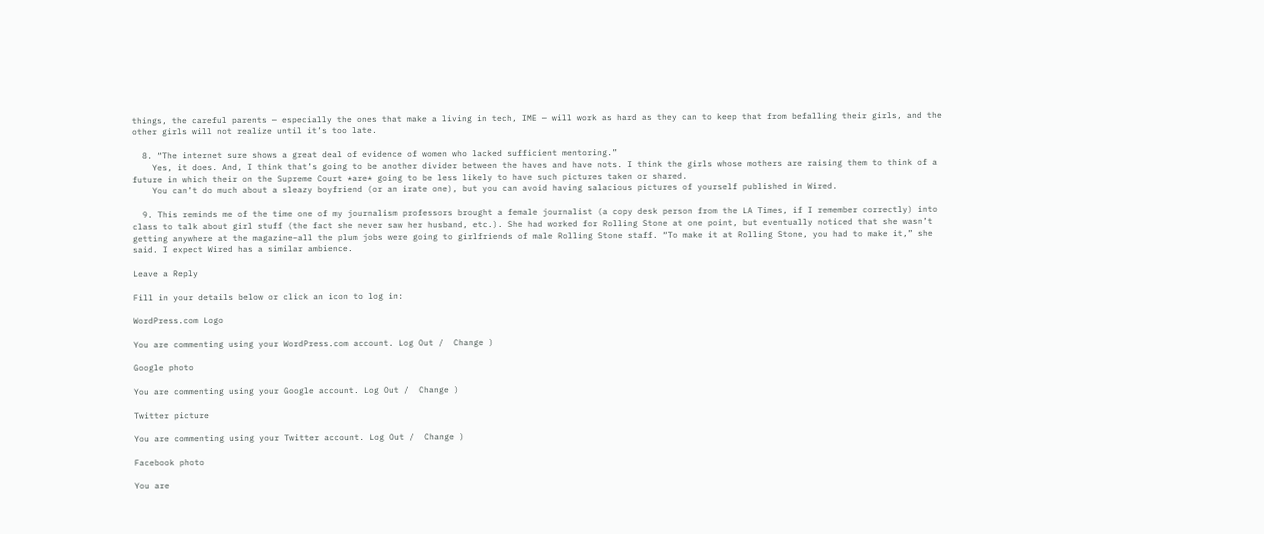things, the careful parents — especially the ones that make a living in tech, IME — will work as hard as they can to keep that from befalling their girls, and the other girls will not realize until it’s too late.

  8. “The internet sure shows a great deal of evidence of women who lacked sufficient mentoring.”
    Yes, it does. And, I think that’s going to be another divider between the haves and have nots. I think the girls whose mothers are raising them to think of a future in which their on the Supreme Court *are* going to be less likely to have such pictures taken or shared.
    You can’t do much about a sleazy boyfriend (or an irate one), but you can avoid having salacious pictures of yourself published in Wired.

  9. This reminds me of the time one of my journalism professors brought a female journalist (a copy desk person from the LA Times, if I remember correctly) into class to talk about girl stuff (the fact she never saw her husband, etc.). She had worked for Rolling Stone at one point, but eventually noticed that she wasn’t getting anywhere at the magazine–all the plum jobs were going to girlfriends of male Rolling Stone staff. “To make it at Rolling Stone, you had to make it,” she said. I expect Wired has a similar ambience.

Leave a Reply

Fill in your details below or click an icon to log in:

WordPress.com Logo

You are commenting using your WordPress.com account. Log Out /  Change )

Google photo

You are commenting using your Google account. Log Out /  Change )

Twitter picture

You are commenting using your Twitter account. Log Out /  Change )

Facebook photo

You are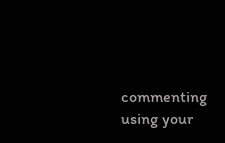commenting using your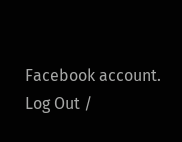Facebook account. Log Out /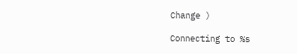Change )

Connecting to %s